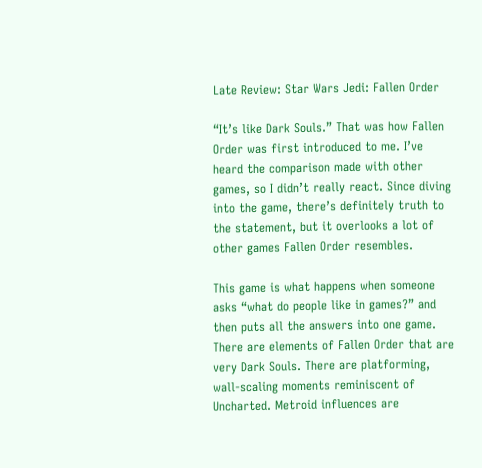Late Review: Star Wars Jedi: Fallen Order

“It’s like Dark Souls.” That was how Fallen Order was first introduced to me. I’ve heard the comparison made with other games, so I didn’t really react. Since diving into the game, there’s definitely truth to the statement, but it overlooks a lot of other games Fallen Order resembles.

This game is what happens when someone asks “what do people like in games?” and then puts all the answers into one game. There are elements of Fallen Order that are very Dark Souls. There are platforming, wall-scaling moments reminiscent of Uncharted. Metroid influences are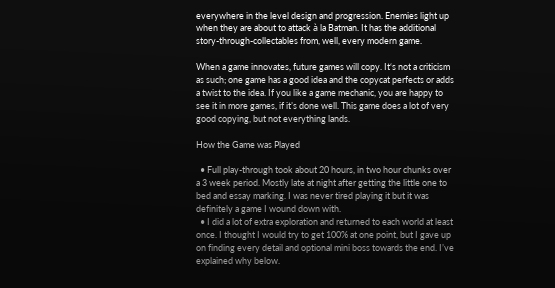everywhere in the level design and progression. Enemies light up when they are about to attack à la Batman. It has the additional story-through-collectables from, well, every modern game.

When a game innovates, future games will copy. It‘s not a criticism as such; one game has a good idea and the copycat perfects or adds a twist to the idea. If you like a game mechanic, you are happy to see it in more games, if it’s done well. This game does a lot of very good copying, but not everything lands.

How the Game was Played

  • Full play-through took about 20 hours, in two hour chunks over a 3 week period. Mostly late at night after getting the little one to bed and essay marking. I was never tired playing it but it was definitely a game I wound down with.
  • I did a lot of extra exploration and returned to each world at least once. I thought I would try to get 100% at one point, but I gave up on finding every detail and optional mini boss towards the end. I’ve explained why below.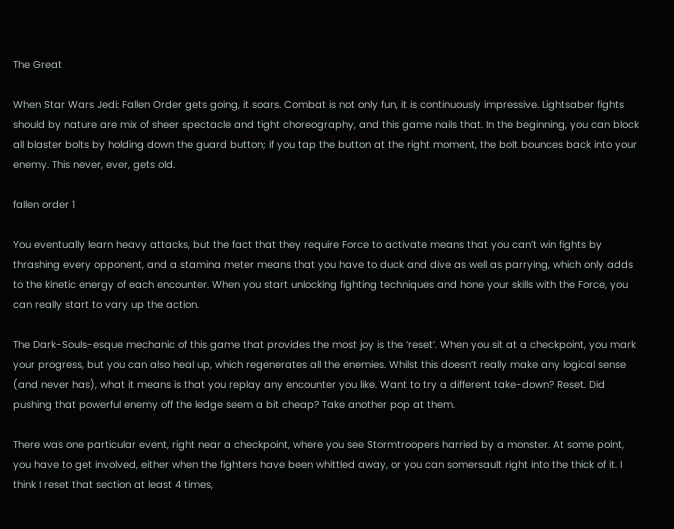The Great

When Star Wars Jedi: Fallen Order gets going, it soars. Combat is not only fun, it is continuously impressive. Lightsaber fights should by nature are mix of sheer spectacle and tight choreography, and this game nails that. In the beginning, you can block all blaster bolts by holding down the guard button; if you tap the button at the right moment, the bolt bounces back into your enemy. This never, ever, gets old.

fallen order 1

You eventually learn heavy attacks, but the fact that they require Force to activate means that you can’t win fights by thrashing every opponent, and a stamina meter means that you have to duck and dive as well as parrying, which only adds to the kinetic energy of each encounter. When you start unlocking fighting techniques and hone your skills with the Force, you can really start to vary up the action.

The Dark-Souls-esque mechanic of this game that provides the most joy is the ‘reset’. When you sit at a checkpoint, you mark your progress, but you can also heal up, which regenerates all the enemies. Whilst this doesn’t really make any logical sense (and never has), what it means is that you replay any encounter you like. Want to try a different take-down? Reset. Did pushing that powerful enemy off the ledge seem a bit cheap? Take another pop at them.

There was one particular event, right near a checkpoint, where you see Stormtroopers harried by a monster. At some point, you have to get involved, either when the fighters have been whittled away, or you can somersault right into the thick of it. I think I reset that section at least 4 times,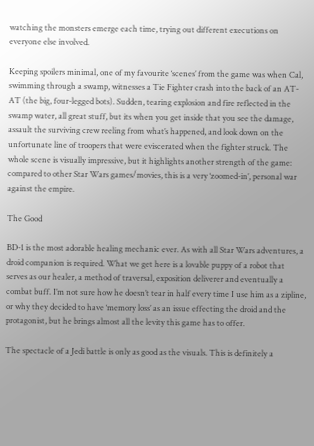watching the monsters emerge each time, trying out different executions on everyone else involved.

Keeping spoilers minimal, one of my favourite ‘scenes’ from the game was when Cal, swimming through a swamp, witnesses a Tie Fighter crash into the back of an AT-AT (the big, four-legged bots). Sudden, tearing explosion and fire reflected in the swamp water, all great stuff, but its when you get inside that you see the damage, assault the surviving crew reeling from what’s happened, and look down on the unfortunate line of troopers that were eviscerated when the fighter struck. The whole scene is visually impressive, but it highlights another strength of the game: compared to other Star Wars games/movies, this is a very ‘zoomed-in’, personal war against the empire.

The Good

BD-1 is the most adorable healing mechanic ever. As with all Star Wars adventures, a droid companion is required. What we get here is a lovable puppy of a robot that serves as our healer, a method of traversal, exposition deliverer and eventually a combat buff. I’m not sure how he doesn’t tear in half every time I use him as a zipline, or why they decided to have ‘memory loss’ as an issue effecting the droid and the protagonist, but he brings almost all the levity this game has to offer.

The spectacle of a Jedi battle is only as good as the visuals. This is definitely a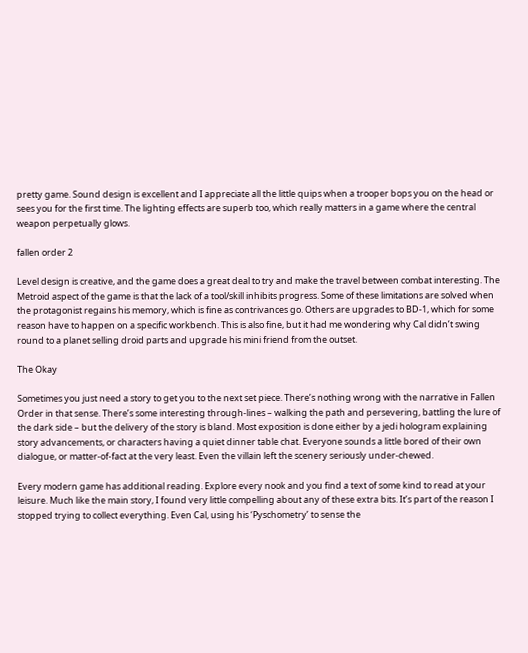pretty game. Sound design is excellent and I appreciate all the little quips when a trooper bops you on the head or sees you for the first time. The lighting effects are superb too, which really matters in a game where the central weapon perpetually glows.

fallen order 2

Level design is creative, and the game does a great deal to try and make the travel between combat interesting. The Metroid aspect of the game is that the lack of a tool/skill inhibits progress. Some of these limitations are solved when the protagonist regains his memory, which is fine as contrivances go. Others are upgrades to BD-1, which for some reason have to happen on a specific workbench. This is also fine, but it had me wondering why Cal didn’t swing round to a planet selling droid parts and upgrade his mini friend from the outset.

The Okay

Sometimes you just need a story to get you to the next set piece. There’s nothing wrong with the narrative in Fallen Order in that sense. There’s some interesting through-lines – walking the path and persevering, battling the lure of the dark side – but the delivery of the story is bland. Most exposition is done either by a jedi hologram explaining story advancements, or characters having a quiet dinner table chat. Everyone sounds a little bored of their own dialogue, or matter-of-fact at the very least. Even the villain left the scenery seriously under-chewed.

Every modern game has additional reading. Explore every nook and you find a text of some kind to read at your leisure. Much like the main story, I found very little compelling about any of these extra bits. It’s part of the reason I stopped trying to collect everything. Even Cal, using his ‘Pyschometry’ to sense the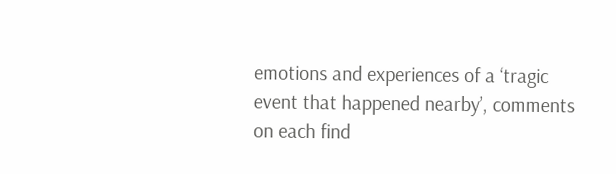emotions and experiences of a ‘tragic event that happened nearby’, comments on each find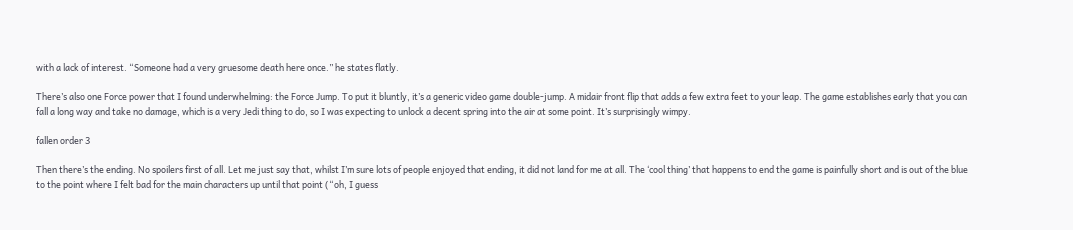with a lack of interest. “Someone had a very gruesome death here once.” he states flatly.

There’s also one Force power that I found underwhelming: the Force Jump. To put it bluntly, it’s a generic video game double-jump. A midair front flip that adds a few extra feet to your leap. The game establishes early that you can fall a long way and take no damage, which is a very Jedi thing to do, so I was expecting to unlock a decent spring into the air at some point. It’s surprisingly wimpy.

fallen order 3

Then there’s the ending. No spoilers first of all. Let me just say that, whilst I’m sure lots of people enjoyed that ending, it did not land for me at all. The ‘cool thing’ that happens to end the game is painfully short and is out of the blue to the point where I felt bad for the main characters up until that point (“oh, I guess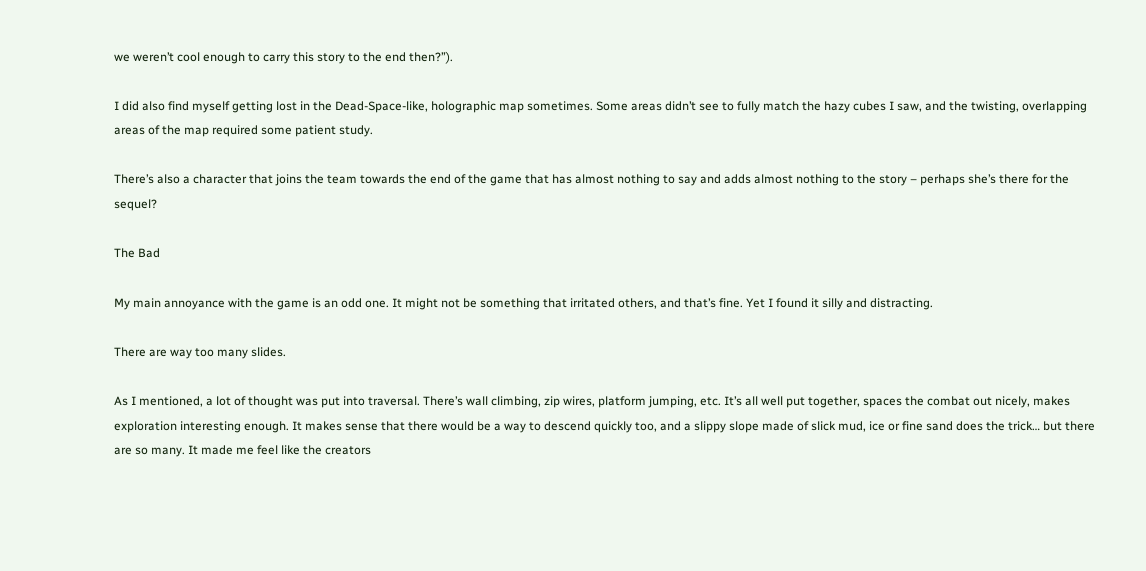we weren’t cool enough to carry this story to the end then?”).

I did also find myself getting lost in the Dead-Space-like, holographic map sometimes. Some areas didn’t see to fully match the hazy cubes I saw, and the twisting, overlapping areas of the map required some patient study.

There’s also a character that joins the team towards the end of the game that has almost nothing to say and adds almost nothing to the story – perhaps she’s there for the sequel?

The Bad

My main annoyance with the game is an odd one. It might not be something that irritated others, and that’s fine. Yet I found it silly and distracting.

There are way too many slides.

As I mentioned, a lot of thought was put into traversal. There’s wall climbing, zip wires, platform jumping, etc. It’s all well put together, spaces the combat out nicely, makes exploration interesting enough. It makes sense that there would be a way to descend quickly too, and a slippy slope made of slick mud, ice or fine sand does the trick… but there are so many. It made me feel like the creators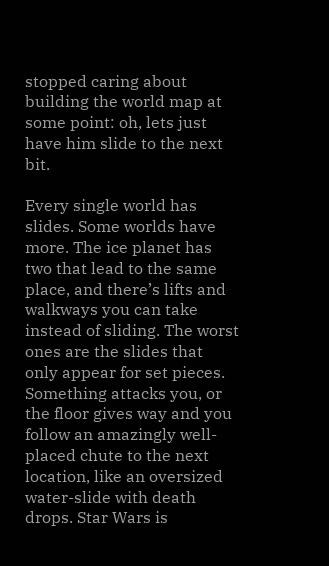stopped caring about building the world map at some point: oh, lets just have him slide to the next bit.

Every single world has slides. Some worlds have more. The ice planet has two that lead to the same place, and there’s lifts and walkways you can take instead of sliding. The worst ones are the slides that only appear for set pieces. Something attacks you, or the floor gives way and you follow an amazingly well-placed chute to the next location, like an oversized water-slide with death drops. Star Wars is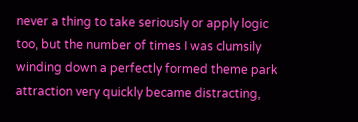never a thing to take seriously or apply logic too, but the number of times I was clumsily winding down a perfectly formed theme park attraction very quickly became distracting,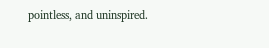pointless, and uninspired.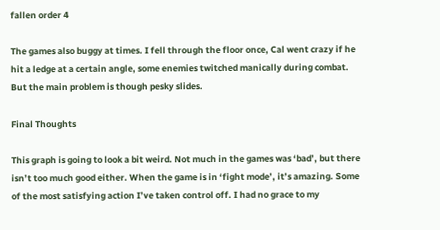fallen order 4

The games also buggy at times. I fell through the floor once, Cal went crazy if he hit a ledge at a certain angle, some enemies twitched manically during combat. But the main problem is though pesky slides.

Final Thoughts

This graph is going to look a bit weird. Not much in the games was ‘bad’, but there isn’t too much good either. When the game is in ‘fight mode’, it’s amazing. Some of the most satisfying action I’ve taken control off. I had no grace to my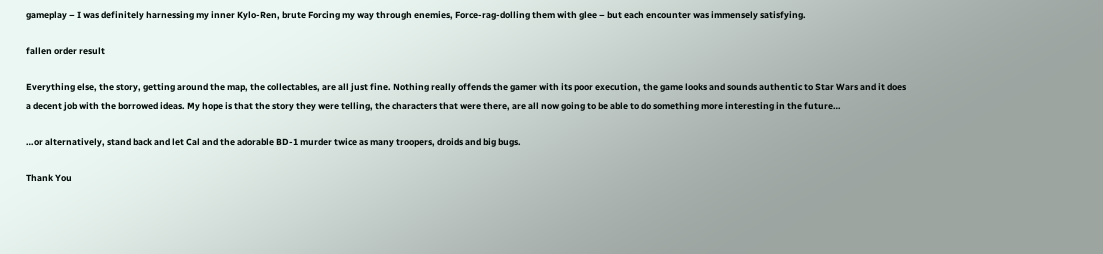gameplay – I was definitely harnessing my inner Kylo-Ren, brute Forcing my way through enemies, Force-rag-dolling them with glee – but each encounter was immensely satisfying.

fallen order result

Everything else, the story, getting around the map, the collectables, are all just fine. Nothing really offends the gamer with its poor execution, the game looks and sounds authentic to Star Wars and it does a decent job with the borrowed ideas. My hope is that the story they were telling, the characters that were there, are all now going to be able to do something more interesting in the future…

…or alternatively, stand back and let Cal and the adorable BD-1 murder twice as many troopers, droids and big bugs.

Thank You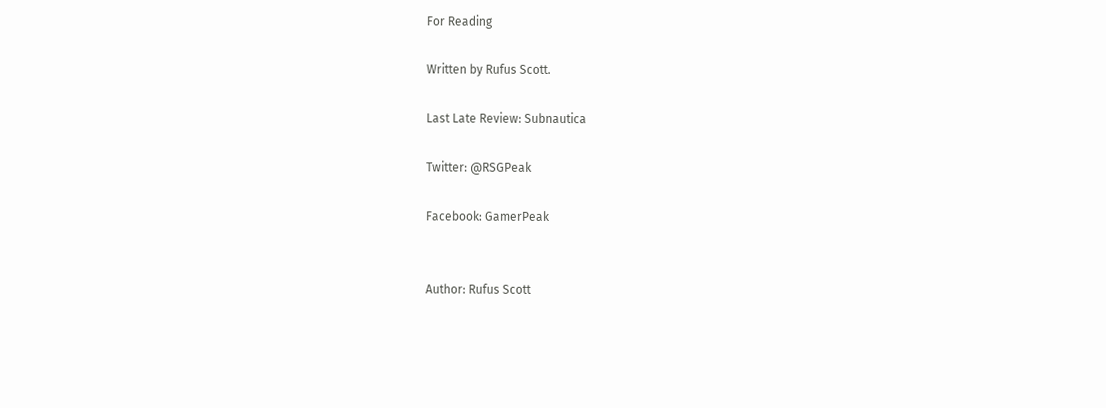For Reading

Written by Rufus Scott.

Last Late Review: Subnautica

Twitter: @RSGPeak

Facebook: GamerPeak


Author: Rufus Scott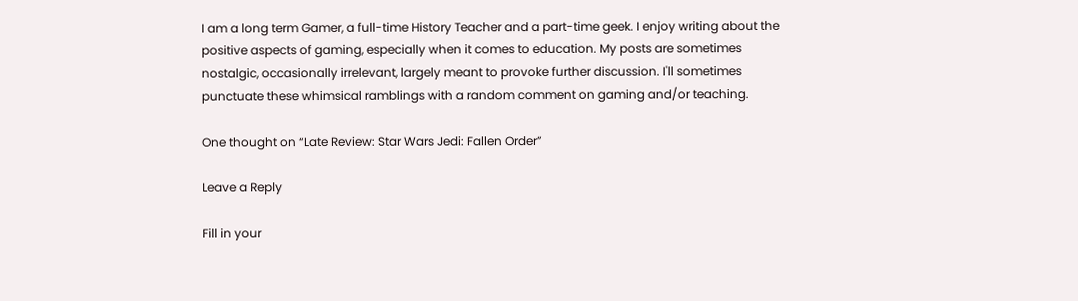I am a long term Gamer, a full-time History Teacher and a part-time geek. I enjoy writing about the positive aspects of gaming, especially when it comes to education. My posts are sometimes nostalgic, occasionally irrelevant, largely meant to provoke further discussion. I'll sometimes punctuate these whimsical ramblings with a random comment on gaming and/or teaching.

One thought on “Late Review: Star Wars Jedi: Fallen Order”

Leave a Reply

Fill in your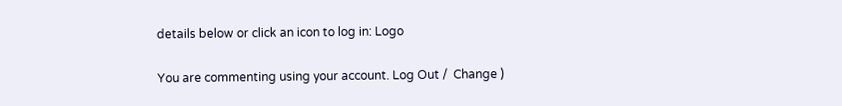details below or click an icon to log in: Logo

You are commenting using your account. Log Out /  Change )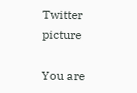Twitter picture

You are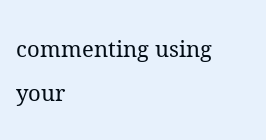commenting using your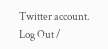Twitter account. Log Out /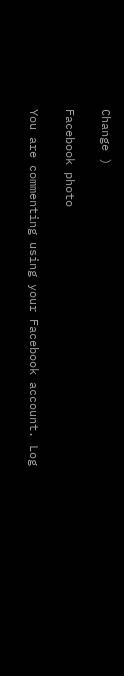Change )

Facebook photo

You are commenting using your Facebook account. Log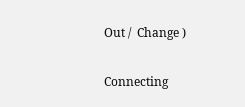Out /  Change )

Connecting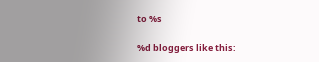to %s

%d bloggers like this: